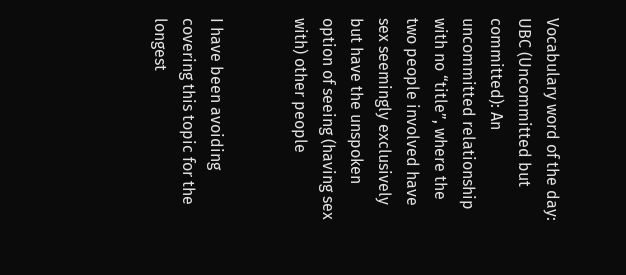Vocabulary word of the day: UBC (Uncommitted but committed): An uncommitted relationship with no “title”, where the two people involved have sex seemingly exclusively but have the unspoken option of seeing (having sex with) other people


I have been avoiding covering this topic for the longest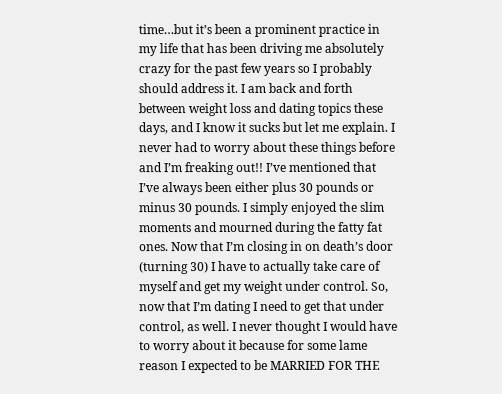time…but it’s been a prominent practice in my life that has been driving me absolutely crazy for the past few years so I probably should address it. I am back and forth between weight loss and dating topics these days, and I know it sucks but let me explain. I never had to worry about these things before and I’m freaking out!! I’ve mentioned that I’ve always been either plus 30 pounds or minus 30 pounds. I simply enjoyed the slim moments and mourned during the fatty fat ones. Now that I’m closing in on death’s door (turning 30) I have to actually take care of myself and get my weight under control. So, now that I’m dating I need to get that under control, as well. I never thought I would have to worry about it because for some lame reason I expected to be MARRIED FOR THE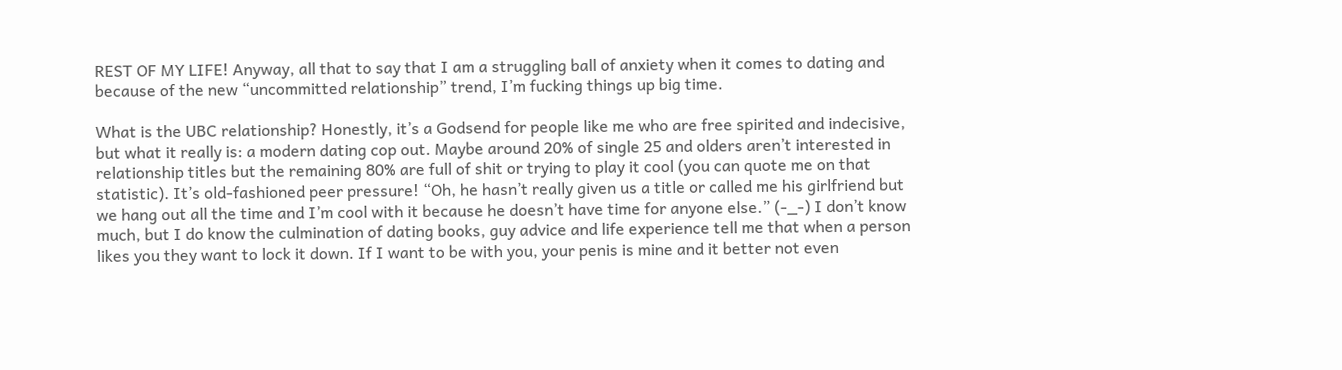REST OF MY LIFE! Anyway, all that to say that I am a struggling ball of anxiety when it comes to dating and because of the new “uncommitted relationship” trend, I’m fucking things up big time.

What is the UBC relationship? Honestly, it’s a Godsend for people like me who are free spirited and indecisive, but what it really is: a modern dating cop out. Maybe around 20% of single 25 and olders aren’t interested in relationship titles but the remaining 80% are full of shit or trying to play it cool (you can quote me on that statistic). It’s old-fashioned peer pressure! “Oh, he hasn’t really given us a title or called me his girlfriend but we hang out all the time and I’m cool with it because he doesn’t have time for anyone else.” (-_-) I don’t know much, but I do know the culmination of dating books, guy advice and life experience tell me that when a person likes you they want to lock it down. If I want to be with you, your penis is mine and it better not even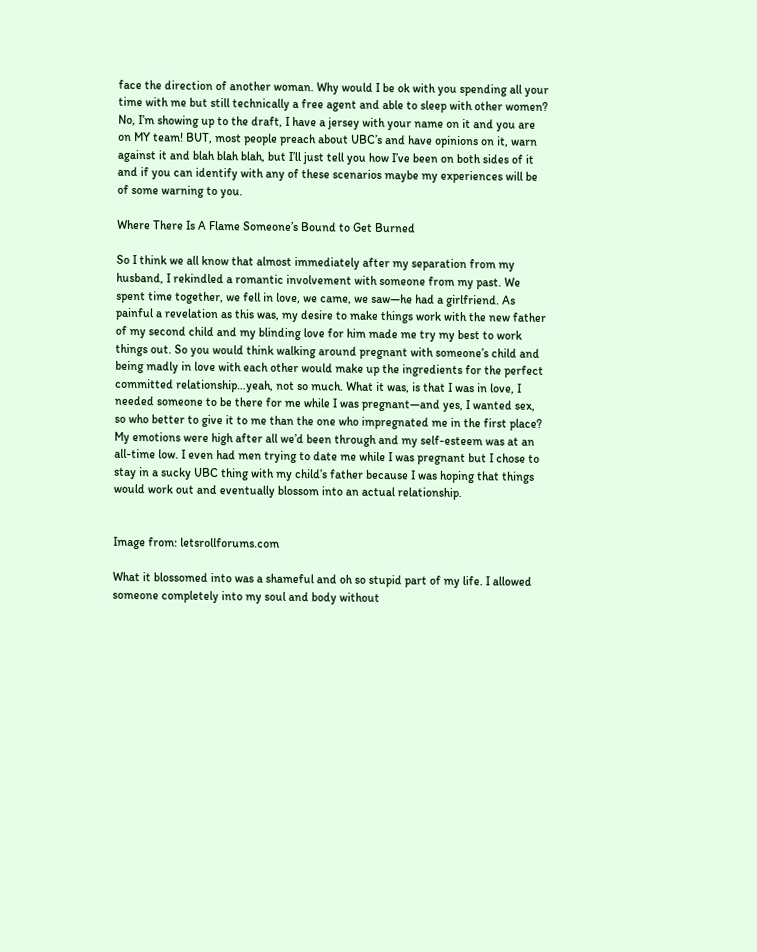face the direction of another woman. Why would I be ok with you spending all your time with me but still technically a free agent and able to sleep with other women? No, I’m showing up to the draft, I have a jersey with your name on it and you are on MY team! BUT, most people preach about UBC’s and have opinions on it, warn against it and blah blah blah, but I’ll just tell you how I’ve been on both sides of it and if you can identify with any of these scenarios maybe my experiences will be of some warning to you.

Where There Is A Flame Someone’s Bound to Get Burned

So I think we all know that almost immediately after my separation from my husband, I rekindled a romantic involvement with someone from my past. We spent time together, we fell in love, we came, we saw—he had a girlfriend. As painful a revelation as this was, my desire to make things work with the new father of my second child and my blinding love for him made me try my best to work things out. So you would think walking around pregnant with someone’s child and being madly in love with each other would make up the ingredients for the perfect committed relationship…yeah, not so much. What it was, is that I was in love, I needed someone to be there for me while I was pregnant—and yes, I wanted sex, so who better to give it to me than the one who impregnated me in the first place? My emotions were high after all we’d been through and my self-esteem was at an all-time low. I even had men trying to date me while I was pregnant but I chose to stay in a sucky UBC thing with my child’s father because I was hoping that things would work out and eventually blossom into an actual relationship.


Image from: letsrollforums.com

What it blossomed into was a shameful and oh so stupid part of my life. I allowed someone completely into my soul and body without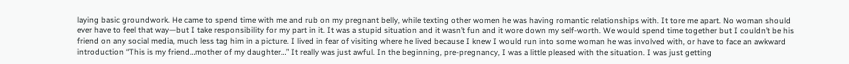laying basic groundwork. He came to spend time with me and rub on my pregnant belly, while texting other women he was having romantic relationships with. It tore me apart. No woman should ever have to feel that way—but I take responsibility for my part in it. It was a stupid situation and it wasn’t fun and it wore down my self-worth. We would spend time together but I couldn’t be his friend on any social media, much less tag him in a picture. I lived in fear of visiting where he lived because I knew I would run into some woman he was involved with, or have to face an awkward introduction “This is my friend…mother of my daughter…” It really was just awful. In the beginning, pre-pregnancy, I was a little pleased with the situation. I was just getting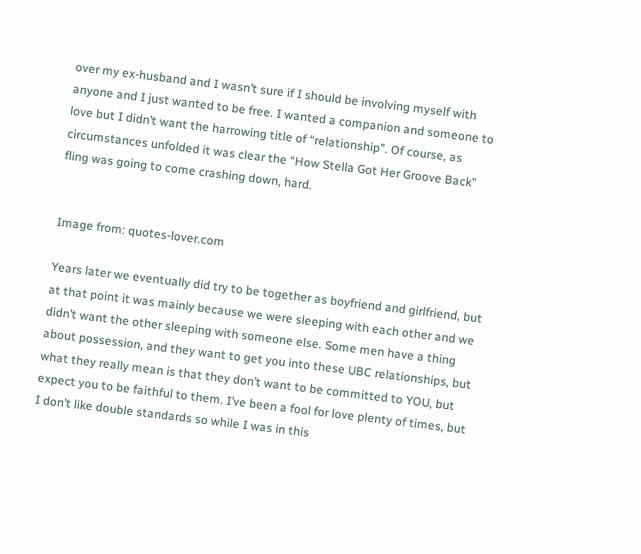over my ex-husband and I wasn’t sure if I should be involving myself with anyone and I just wanted to be free. I wanted a companion and someone to love but I didn’t want the harrowing title of “relationship”. Of course, as circumstances unfolded it was clear the “How Stella Got Her Groove Back” fling was going to come crashing down, hard.


Image from: quotes-lover.com

Years later we eventually did try to be together as boyfriend and girlfriend, but at that point it was mainly because we were sleeping with each other and we didn’t want the other sleeping with someone else. Some men have a thing about possession, and they want to get you into these UBC relationships, but what they really mean is that they don’t want to be committed to YOU, but expect you to be faithful to them. I’ve been a fool for love plenty of times, but I don’t like double standards so while I was in this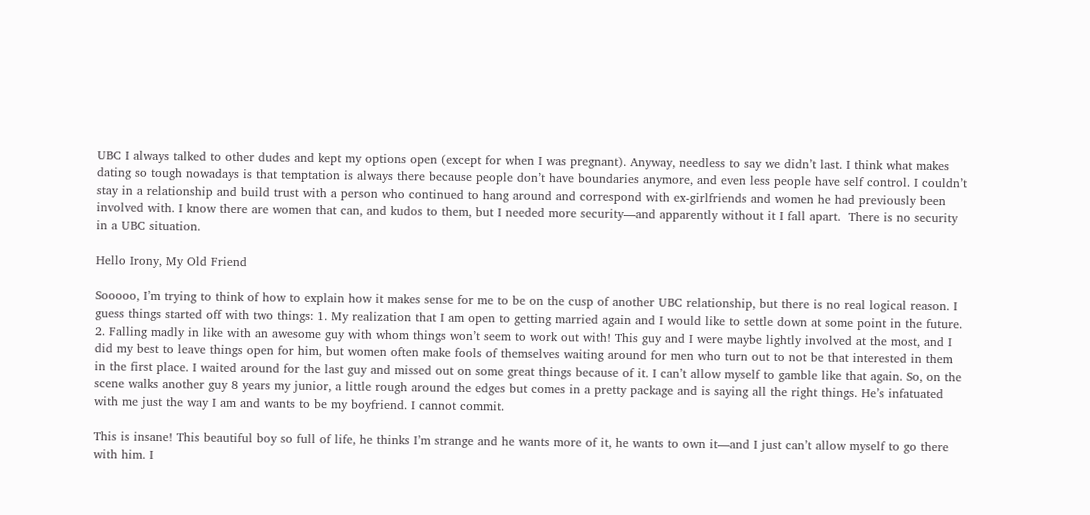UBC I always talked to other dudes and kept my options open (except for when I was pregnant). Anyway, needless to say we didn’t last. I think what makes dating so tough nowadays is that temptation is always there because people don’t have boundaries anymore, and even less people have self control. I couldn’t stay in a relationship and build trust with a person who continued to hang around and correspond with ex-girlfriends and women he had previously been involved with. I know there are women that can, and kudos to them, but I needed more security—and apparently without it I fall apart.  There is no security in a UBC situation.

Hello Irony, My Old Friend

Sooooo, I’m trying to think of how to explain how it makes sense for me to be on the cusp of another UBC relationship, but there is no real logical reason. I guess things started off with two things: 1. My realization that I am open to getting married again and I would like to settle down at some point in the future. 2. Falling madly in like with an awesome guy with whom things won’t seem to work out with! This guy and I were maybe lightly involved at the most, and I did my best to leave things open for him, but women often make fools of themselves waiting around for men who turn out to not be that interested in them in the first place. I waited around for the last guy and missed out on some great things because of it. I can’t allow myself to gamble like that again. So, on the scene walks another guy 8 years my junior, a little rough around the edges but comes in a pretty package and is saying all the right things. He’s infatuated with me just the way I am and wants to be my boyfriend. I cannot commit.

This is insane! This beautiful boy so full of life, he thinks I’m strange and he wants more of it, he wants to own it—and I just can’t allow myself to go there with him. I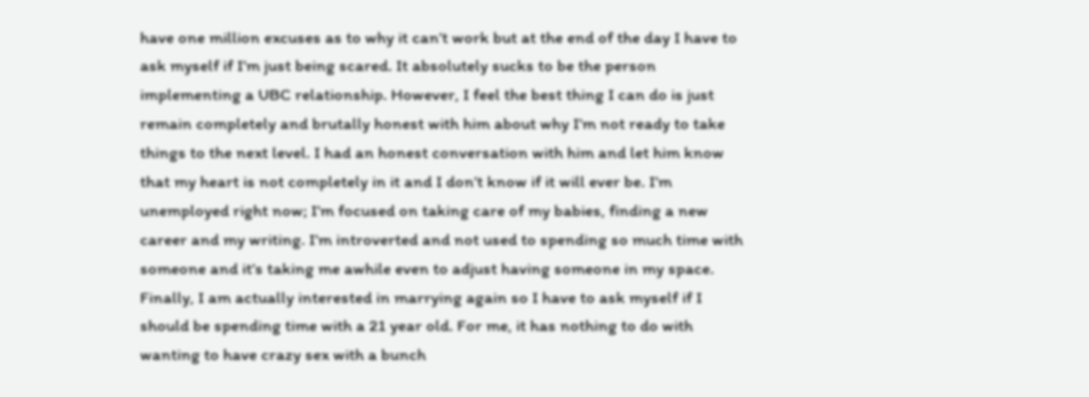have one million excuses as to why it can’t work but at the end of the day I have to ask myself if I’m just being scared. It absolutely sucks to be the person implementing a UBC relationship. However, I feel the best thing I can do is just remain completely and brutally honest with him about why I’m not ready to take things to the next level. I had an honest conversation with him and let him know that my heart is not completely in it and I don’t know if it will ever be. I’m unemployed right now; I’m focused on taking care of my babies, finding a new career and my writing. I’m introverted and not used to spending so much time with someone and it’s taking me awhile even to adjust having someone in my space. Finally, I am actually interested in marrying again so I have to ask myself if I should be spending time with a 21 year old. For me, it has nothing to do with wanting to have crazy sex with a bunch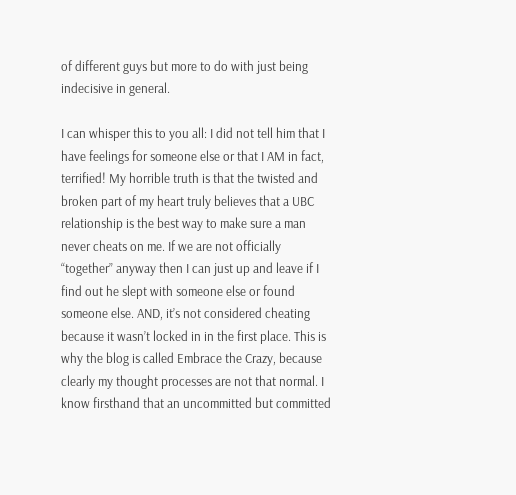of different guys but more to do with just being indecisive in general.

I can whisper this to you all: I did not tell him that I have feelings for someone else or that I AM in fact, terrified! My horrible truth is that the twisted and broken part of my heart truly believes that a UBC relationship is the best way to make sure a man never cheats on me. If we are not officially “together” anyway then I can just up and leave if I find out he slept with someone else or found someone else. AND, it’s not considered cheating because it wasn’t locked in in the first place. This is why the blog is called Embrace the Crazy, because clearly my thought processes are not that normal. I know firsthand that an uncommitted but committed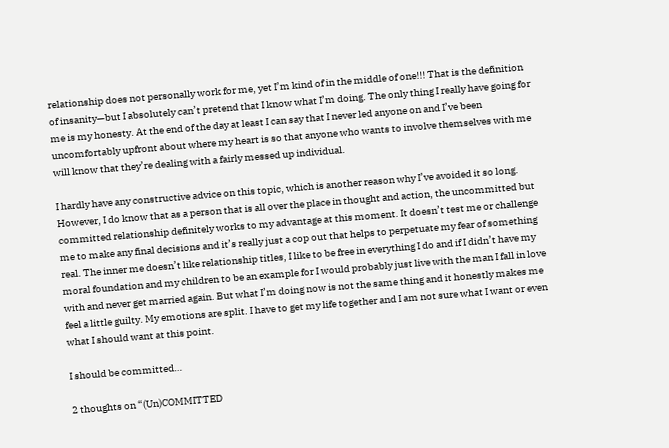relationship does not personally work for me, yet I’m kind of in the middle of one!!! That is the definition of insanity—but I absolutely can’t pretend that I know what I’m doing. The only thing I really have going for me is my honesty. At the end of the day at least I can say that I never led anyone on and I’ve been uncomfortably upfront about where my heart is so that anyone who wants to involve themselves with me will know that they’re dealing with a fairly messed up individual.

I hardly have any constructive advice on this topic, which is another reason why I’ve avoided it so long. However, I do know that as a person that is all over the place in thought and action, the uncommitted but committed relationship definitely works to my advantage at this moment. It doesn’t test me or challenge me to make any final decisions and it’s really just a cop out that helps to perpetuate my fear of something real. The inner me doesn’t like relationship titles, I like to be free in everything I do and if I didn’t have my moral foundation and my children to be an example for I would probably just live with the man I fall in love with and never get married again. But what I’m doing now is not the same thing and it honestly makes me feel a little guilty. My emotions are split. I have to get my life together and I am not sure what I want or even what I should want at this point.

I should be committed…

2 thoughts on “(Un)COMMITTED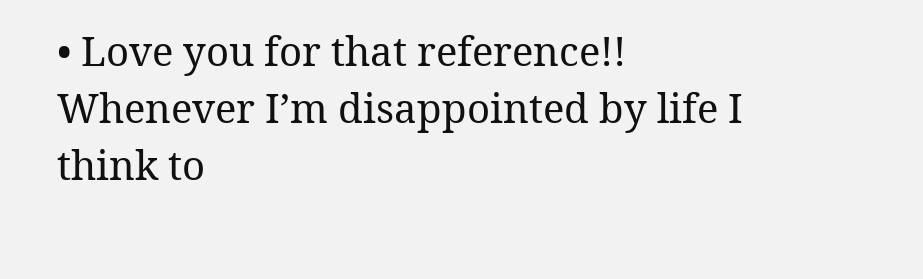• Love you for that reference!! Whenever I’m disappointed by life I think to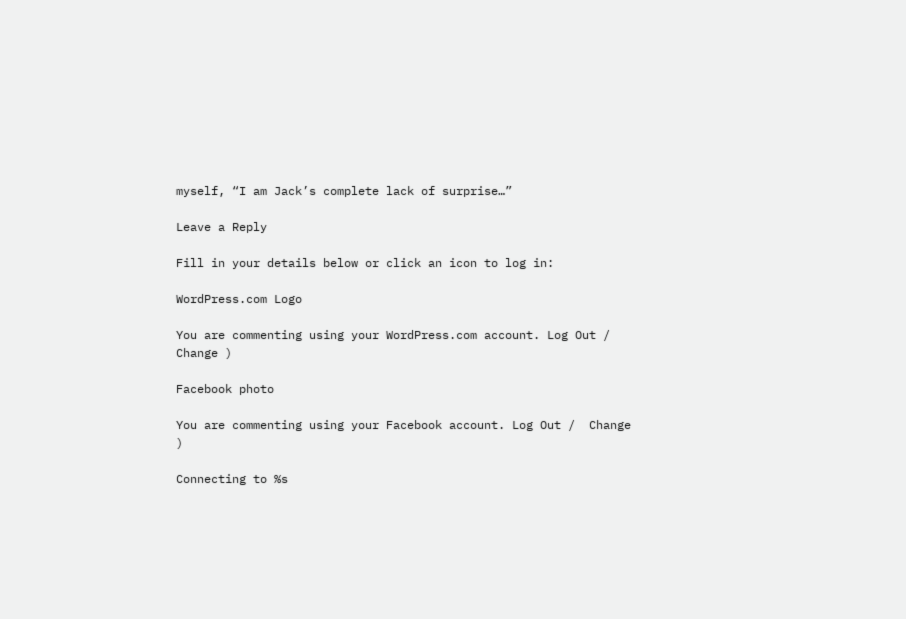myself, “I am Jack’s complete lack of surprise…”

Leave a Reply

Fill in your details below or click an icon to log in:

WordPress.com Logo

You are commenting using your WordPress.com account. Log Out /  Change )

Facebook photo

You are commenting using your Facebook account. Log Out /  Change )

Connecting to %s